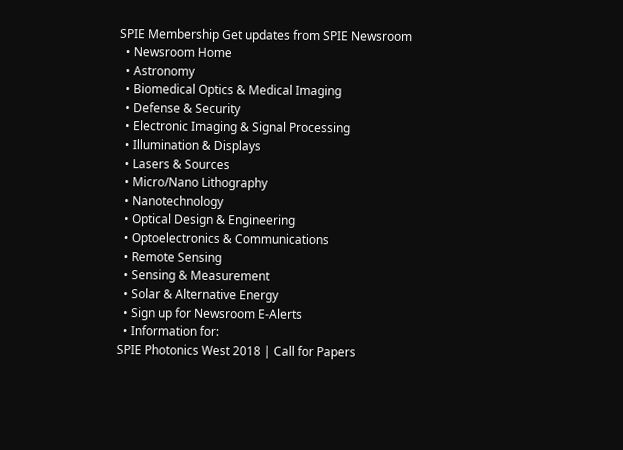SPIE Membership Get updates from SPIE Newsroom
  • Newsroom Home
  • Astronomy
  • Biomedical Optics & Medical Imaging
  • Defense & Security
  • Electronic Imaging & Signal Processing
  • Illumination & Displays
  • Lasers & Sources
  • Micro/Nano Lithography
  • Nanotechnology
  • Optical Design & Engineering
  • Optoelectronics & Communications
  • Remote Sensing
  • Sensing & Measurement
  • Solar & Alternative Energy
  • Sign up for Newsroom E-Alerts
  • Information for:
SPIE Photonics West 2018 | Call for Papers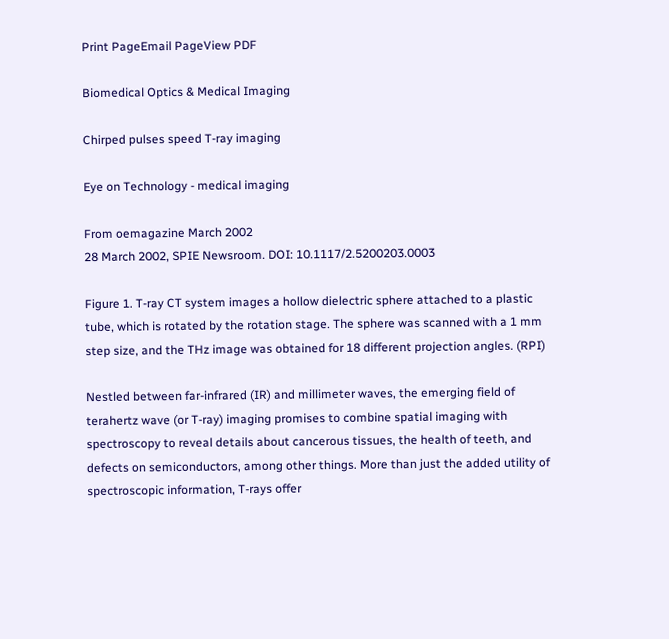Print PageEmail PageView PDF

Biomedical Optics & Medical Imaging

Chirped pulses speed T-ray imaging

Eye on Technology - medical imaging

From oemagazine March 2002
28 March 2002, SPIE Newsroom. DOI: 10.1117/2.5200203.0003

Figure 1. T-ray CT system images a hollow dielectric sphere attached to a plastic tube, which is rotated by the rotation stage. The sphere was scanned with a 1 mm step size, and the THz image was obtained for 18 different projection angles. (RPI)

Nestled between far-infrared (IR) and millimeter waves, the emerging field of terahertz wave (or T-ray) imaging promises to combine spatial imaging with spectroscopy to reveal details about cancerous tissues, the health of teeth, and defects on semiconductors, among other things. More than just the added utility of spectroscopic information, T-rays offer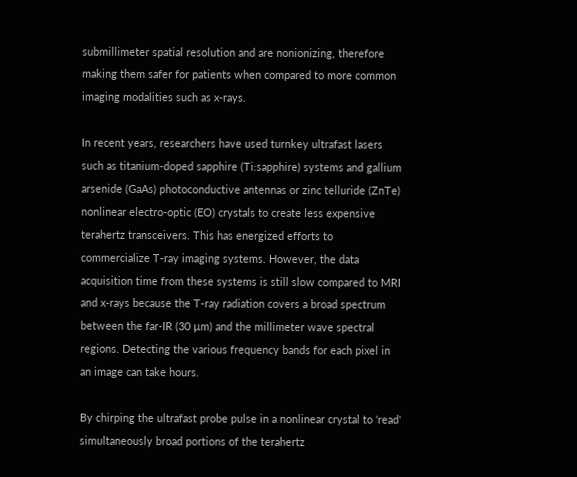submillimeter spatial resolution and are nonionizing, therefore making them safer for patients when compared to more common imaging modalities such as x-rays.

In recent years, researchers have used turnkey ultrafast lasers such as titanium-doped sapphire (Ti:sapphire) systems and gallium arsenide (GaAs) photoconductive antennas or zinc telluride (ZnTe) nonlinear electro-optic (EO) crystals to create less expensive terahertz transceivers. This has energized efforts to commercialize T-ray imaging systems. However, the data acquisition time from these systems is still slow compared to MRI and x-rays because the T-ray radiation covers a broad spectrum between the far-IR (30 µm) and the millimeter wave spectral regions. Detecting the various frequency bands for each pixel in an image can take hours.

By chirping the ultrafast probe pulse in a nonlinear crystal to 'read' simultaneously broad portions of the terahertz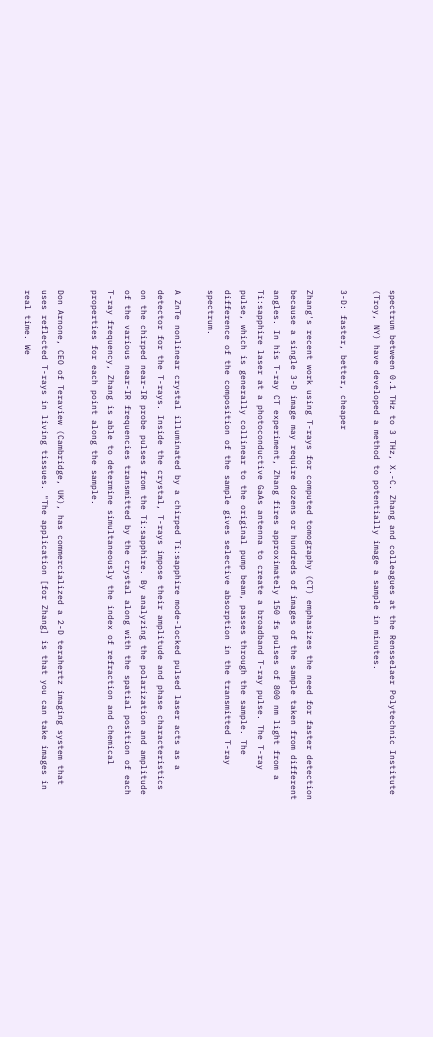spectrum between 0.1 THz to 3 THz, X.-C. Zhang and colleagues at the Rensselaer Polytechnic Institute (Troy, NY) have developed a method to potentially image a sample in minutes.

3-D: faster, better, cheaper

Zhang's recent work using T-rays for computed tomography (CT) emphasizes the need for faster detection because a single 3-D image may require dozens or hundreds of images of the sample taken from different angles. In his T-ray CT experiment, Zhang fires approximately 150 fs pulses of 800 nm light from a Ti:sapphire laser at a photoconductive GaAs antenna to create a broadband T-ray pulse. The T-ray pulse, which is generally collinear to the original pump beam, passes through the sample. The difference of the composition of the sample gives selective absorption in the transmitted T-ray spectrum.

A ZnTe nonlinear crystal illuminated by a chirped Ti:sapphire mode-locked pulsed laser acts as a detector for the T-rays. Inside the crystal, T-rays impose their amplitude and phase characteristics on the chirped near-IR probe pulses from the Ti:sapphire. By analyzing the polarization and amplitude of the various near-IR frequencies transmitted by the crystal along with the spatial position of each T-ray frequency, Zhang is able to determine simultaneously the index of refraction and chemical properties for each point along the sample.

Don Arnone, CEO of Teraview (Cambridge, UK), has commercialized a 2-D terahertz imaging system that uses reflected T-rays in living tissues. "The application [for Zhang] is that you can take images in real time. We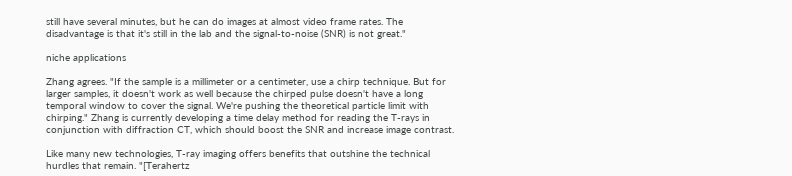still have several minutes, but he can do images at almost video frame rates. The disadvantage is that it's still in the lab and the signal-to-noise (SNR) is not great."

niche applications

Zhang agrees. "If the sample is a millimeter or a centimeter, use a chirp technique. But for larger samples, it doesn't work as well because the chirped pulse doesn't have a long temporal window to cover the signal. We're pushing the theoretical particle limit with chirping." Zhang is currently developing a time delay method for reading the T-rays in conjunction with diffraction CT, which should boost the SNR and increase image contrast.

Like many new technologies, T-ray imaging offers benefits that outshine the technical hurdles that remain. "[Terahertz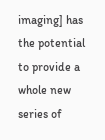imaging] has the potential to provide a whole new series of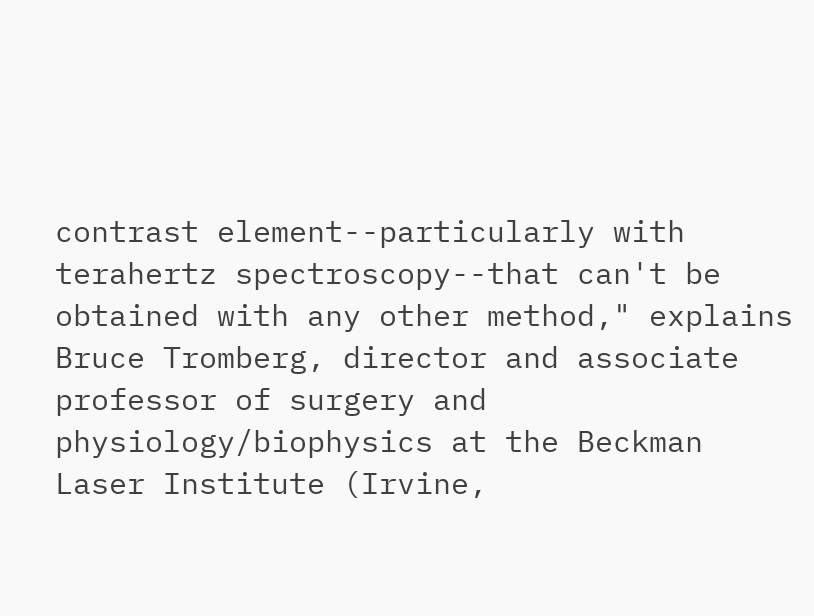contrast element--particularly with terahertz spectroscopy--that can't be obtained with any other method," explains Bruce Tromberg, director and associate professor of surgery and physiology/biophysics at the Beckman Laser Institute (Irvine,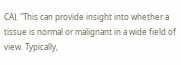CA). "This can provide insight into whether a tissue is normal or malignant in a wide field of view. Typically,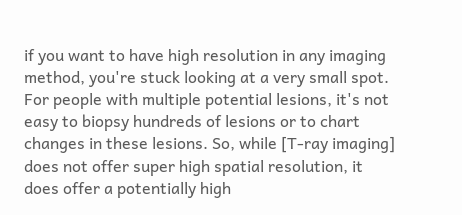if you want to have high resolution in any imaging method, you're stuck looking at a very small spot. For people with multiple potential lesions, it's not easy to biopsy hundreds of lesions or to chart changes in these lesions. So, while [T-ray imaging] does not offer super high spatial resolution, it does offer a potentially high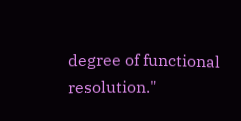degree of functional resolution."